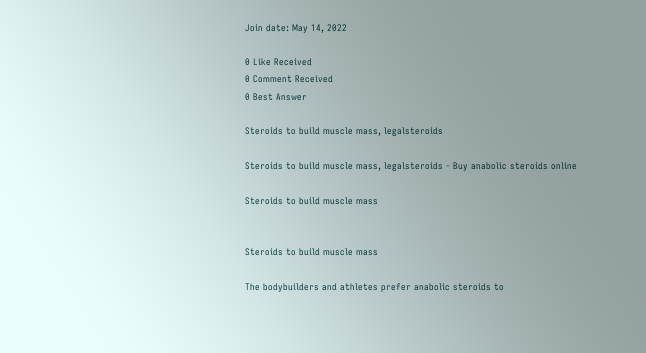Join date: May 14, 2022

0 Like Received
0 Comment Received
0 Best Answer

Steroids to build muscle mass, legalsteroids

Steroids to build muscle mass, legalsteroids - Buy anabolic steroids online

Steroids to build muscle mass


Steroids to build muscle mass

The bodybuilders and athletes prefer anabolic steroids to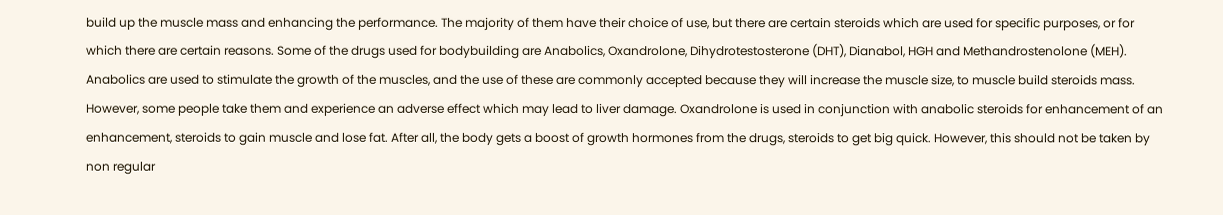build up the muscle mass and enhancing the performance. The majority of them have their choice of use, but there are certain steroids which are used for specific purposes, or for which there are certain reasons. Some of the drugs used for bodybuilding are Anabolics, Oxandrolone, Dihydrotestosterone (DHT), Dianabol, HGH and Methandrostenolone (MEH). Anabolics are used to stimulate the growth of the muscles, and the use of these are commonly accepted because they will increase the muscle size, to muscle build steroids mass. However, some people take them and experience an adverse effect which may lead to liver damage. Oxandrolone is used in conjunction with anabolic steroids for enhancement of an enhancement, steroids to gain muscle and lose fat. After all, the body gets a boost of growth hormones from the drugs, steroids to get big quick. However, this should not be taken by non regular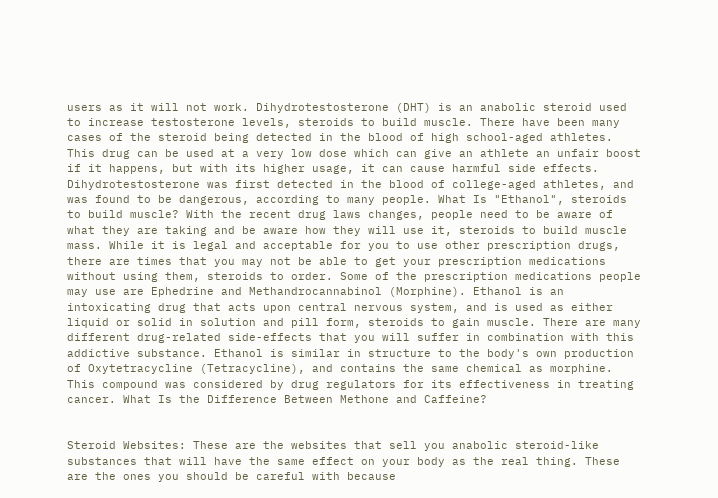users as it will not work. Dihydrotestosterone (DHT) is an anabolic steroid used to increase testosterone levels, steroids to build muscle. There have been many cases of the steroid being detected in the blood of high school-aged athletes. This drug can be used at a very low dose which can give an athlete an unfair boost if it happens, but with its higher usage, it can cause harmful side effects. Dihydrotestosterone was first detected in the blood of college-aged athletes, and was found to be dangerous, according to many people. What Is "Ethanol", steroids to build muscle? With the recent drug laws changes, people need to be aware of what they are taking and be aware how they will use it, steroids to build muscle mass. While it is legal and acceptable for you to use other prescription drugs, there are times that you may not be able to get your prescription medications without using them, steroids to order. Some of the prescription medications people may use are Ephedrine and Methandrocannabinol (Morphine). Ethanol is an intoxicating drug that acts upon central nervous system, and is used as either liquid or solid in solution and pill form, steroids to gain muscle. There are many different drug-related side-effects that you will suffer in combination with this addictive substance. Ethanol is similar in structure to the body's own production of Oxytetracycline (Tetracycline), and contains the same chemical as morphine. This compound was considered by drug regulators for its effectiveness in treating cancer. What Is the Difference Between Methone and Caffeine?


Steroid Websites: These are the websites that sell you anabolic steroid-like substances that will have the same effect on your body as the real thing. These are the ones you should be careful with because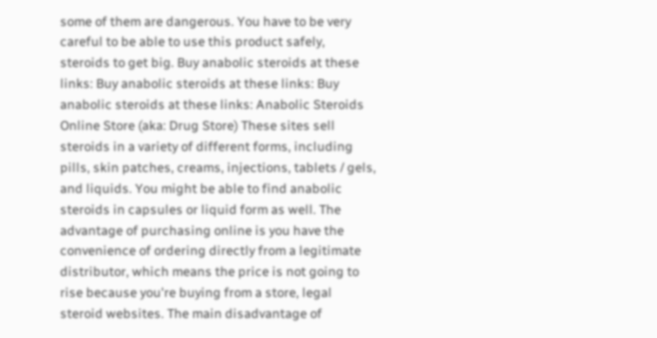some of them are dangerous. You have to be very careful to be able to use this product safely, steroids to get big. Buy anabolic steroids at these links: Buy anabolic steroids at these links: Buy anabolic steroids at these links: Anabolic Steroids Online Store (aka: Drug Store) These sites sell steroids in a variety of different forms, including pills, skin patches, creams, injections, tablets / gels, and liquids. You might be able to find anabolic steroids in capsules or liquid form as well. The advantage of purchasing online is you have the convenience of ordering directly from a legitimate distributor, which means the price is not going to rise because you're buying from a store, legal steroid websites. The main disadvantage of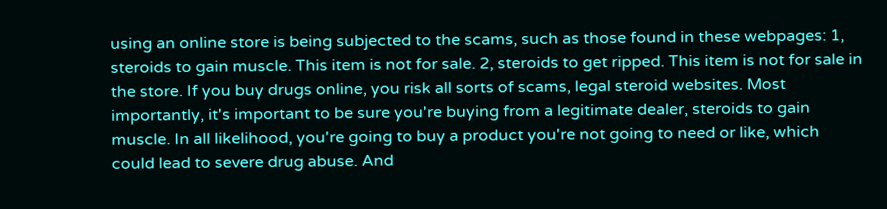using an online store is being subjected to the scams, such as those found in these webpages: 1, steroids to gain muscle. This item is not for sale. 2, steroids to get ripped. This item is not for sale in the store. If you buy drugs online, you risk all sorts of scams, legal steroid websites. Most importantly, it's important to be sure you're buying from a legitimate dealer, steroids to gain muscle. In all likelihood, you're going to buy a product you're not going to need or like, which could lead to severe drug abuse. And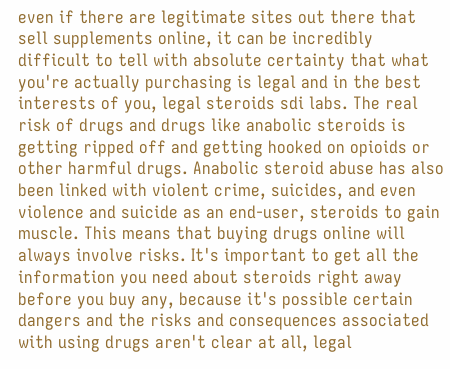even if there are legitimate sites out there that sell supplements online, it can be incredibly difficult to tell with absolute certainty that what you're actually purchasing is legal and in the best interests of you, legal steroids sdi labs. The real risk of drugs and drugs like anabolic steroids is getting ripped off and getting hooked on opioids or other harmful drugs. Anabolic steroid abuse has also been linked with violent crime, suicides, and even violence and suicide as an end-user, steroids to gain muscle. This means that buying drugs online will always involve risks. It's important to get all the information you need about steroids right away before you buy any, because it's possible certain dangers and the risks and consequences associated with using drugs aren't clear at all, legal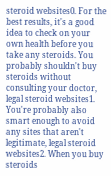steroid websites0. For the best results, it's a good idea to check on your own health before you take any steroids. You probably shouldn't buy steroids without consulting your doctor, legal steroid websites1. You're probably also smart enough to avoid any sites that aren't legitimate, legal steroid websites2. When you buy steroids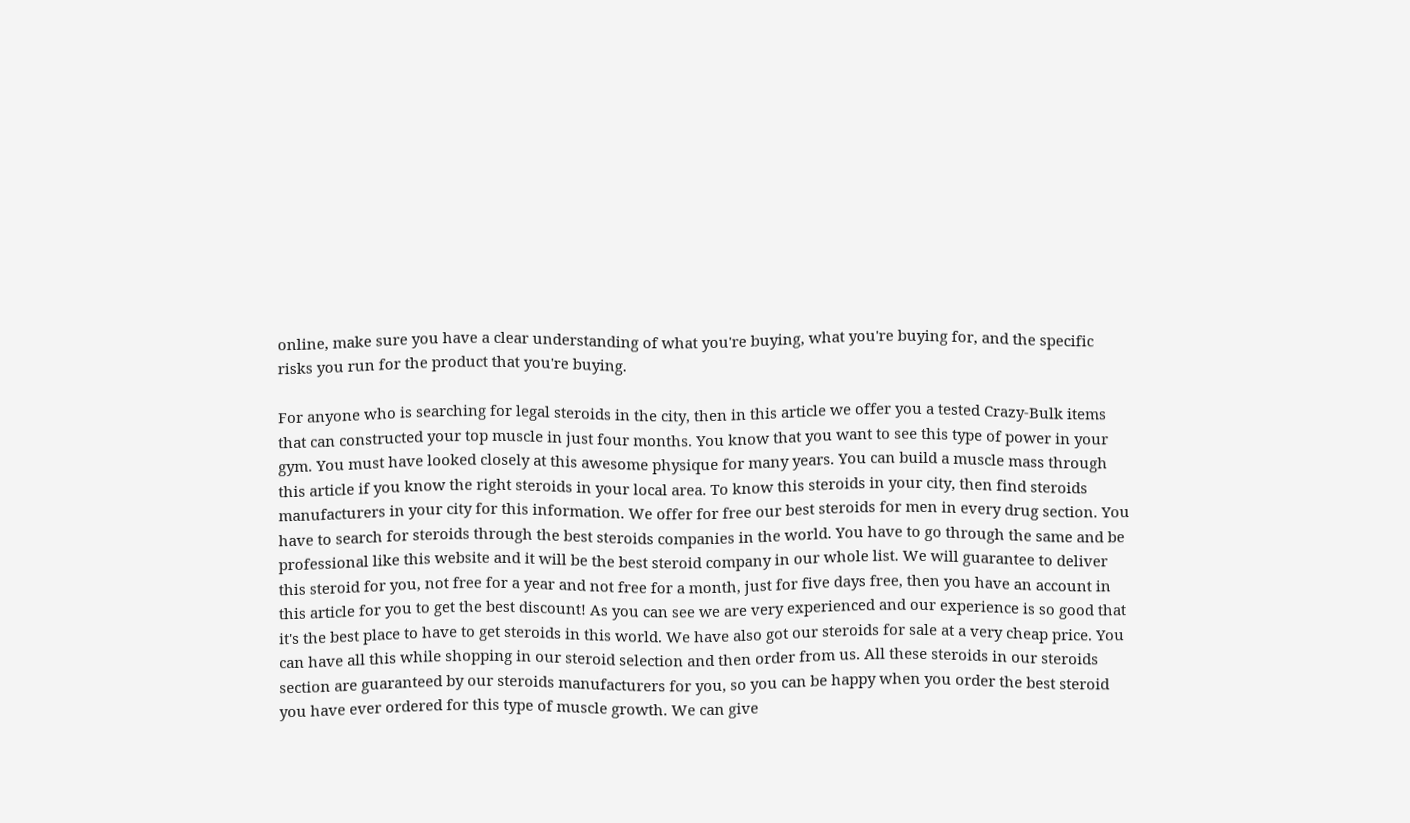online, make sure you have a clear understanding of what you're buying, what you're buying for, and the specific risks you run for the product that you're buying.

For anyone who is searching for legal steroids in the city, then in this article we offer you a tested Crazy-Bulk items that can constructed your top muscle in just four months. You know that you want to see this type of power in your gym. You must have looked closely at this awesome physique for many years. You can build a muscle mass through this article if you know the right steroids in your local area. To know this steroids in your city, then find steroids manufacturers in your city for this information. We offer for free our best steroids for men in every drug section. You have to search for steroids through the best steroids companies in the world. You have to go through the same and be professional like this website and it will be the best steroid company in our whole list. We will guarantee to deliver this steroid for you, not free for a year and not free for a month, just for five days free, then you have an account in this article for you to get the best discount! As you can see we are very experienced and our experience is so good that it's the best place to have to get steroids in this world. We have also got our steroids for sale at a very cheap price. You can have all this while shopping in our steroid selection and then order from us. All these steroids in our steroids section are guaranteed by our steroids manufacturers for you, so you can be happy when you order the best steroid you have ever ordered for this type of muscle growth. We can give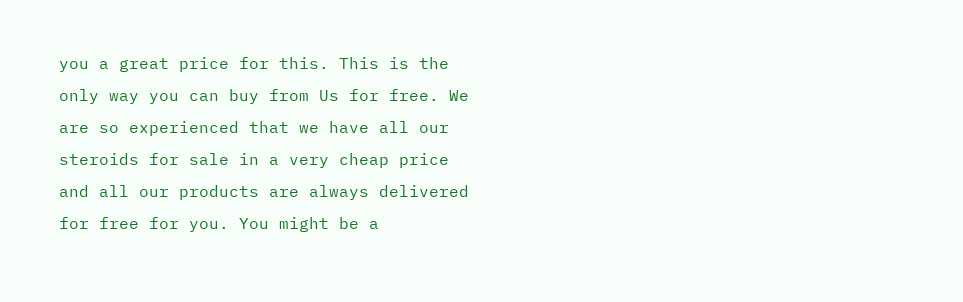you a great price for this. This is the only way you can buy from Us for free. We are so experienced that we have all our steroids for sale in a very cheap price and all our products are always delivered for free for you. You might be a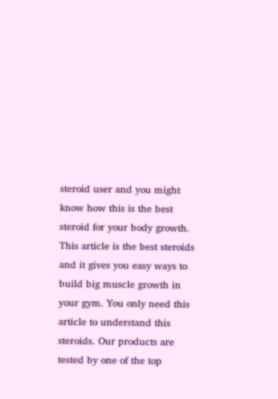steroid user and you might know how this is the best steroid for your body growth. This article is the best steroids and it gives you easy ways to build big muscle growth in your gym. You only need this article to understand this steroids. Our products are tested by one of the top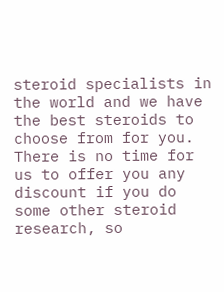steroid specialists in the world and we have the best steroids to choose from for you. There is no time for us to offer you any discount if you do some other steroid research, so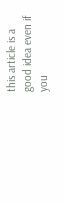this article is a good idea even if you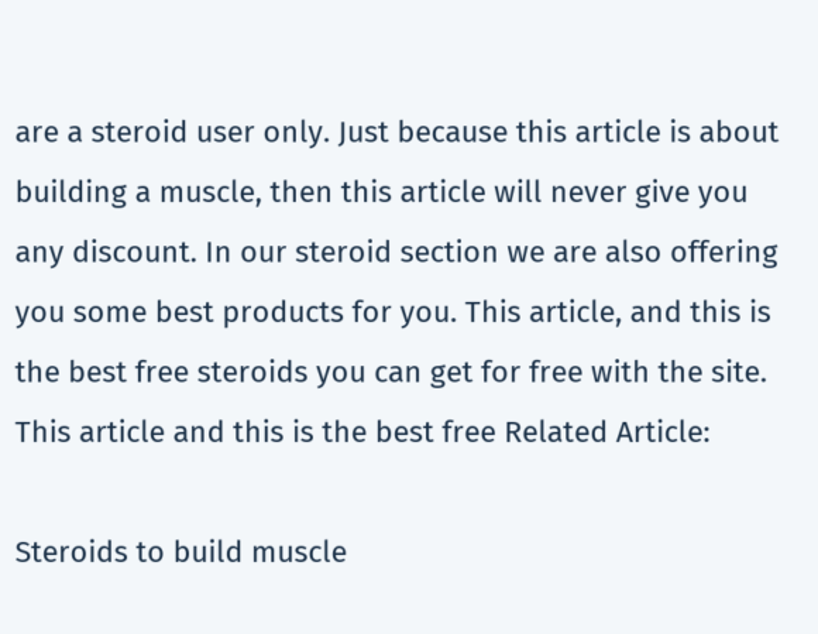are a steroid user only. Just because this article is about building a muscle, then this article will never give you any discount. In our steroid section we are also offering you some best products for you. This article, and this is the best free steroids you can get for free with the site. This article and this is the best free Related Article:

Steroids to build muscle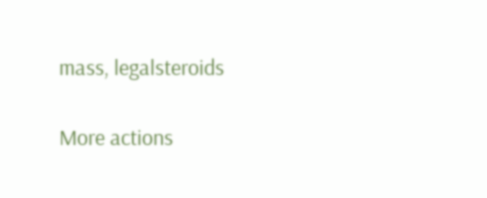mass, legalsteroids

More actions